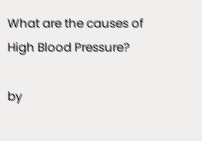What are the causes of High Blood Pressure?

by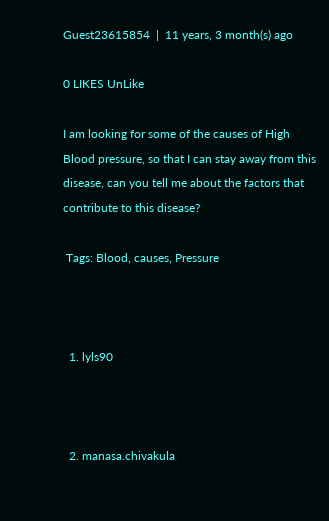Guest23615854  |  11 years, 3 month(s) ago

0 LIKES UnLike

I am looking for some of the causes of High Blood pressure, so that I can stay away from this disease, can you tell me about the factors that contribute to this disease?

 Tags: Blood, causes, Pressure



  1. lyls90



  2. manasa.chivakula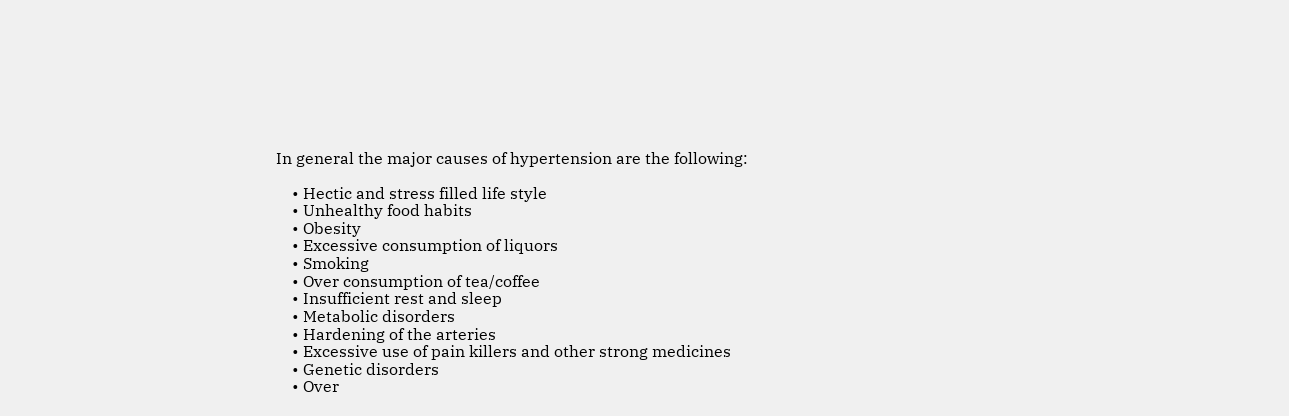In general the major causes of hypertension are the following:

    • Hectic and stress filled life style
    • Unhealthy food habits
    • Obesity
    • Excessive consumption of liquors
    • Smoking
    • Over consumption of tea/coffee
    • Insufficient rest and sleep
    • Metabolic disorders
    • Hardening of the arteries
    • Excessive use of pain killers and other strong medicines
    • Genetic disorders
    • Over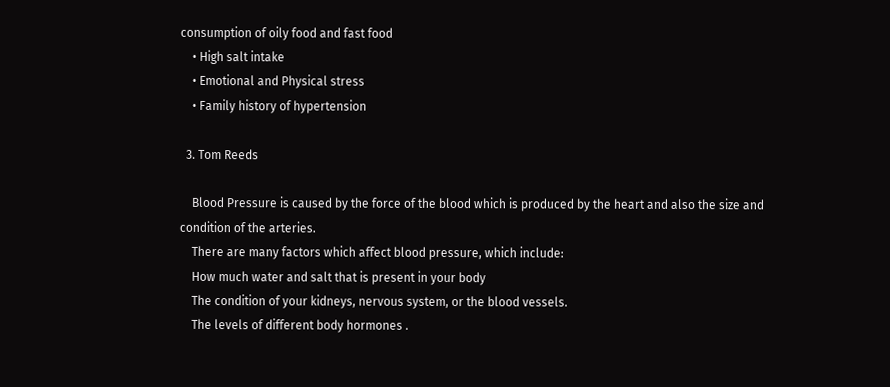consumption of oily food and fast food
    • High salt intake
    • Emotional and Physical stress
    • Family history of hypertension

  3. Tom Reeds

    Blood Pressure is caused by the force of the blood which is produced by the heart and also the size and condition of the arteries.
    There are many factors which affect blood pressure, which include:
    How much water and salt that is present in your body
    The condition of your kidneys, nervous system, or the blood vessels.
    The levels of different body hormones .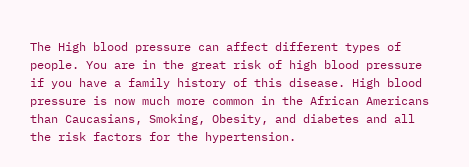The High blood pressure can affect different types of people. You are in the great risk of high blood pressure if you have a family history of this disease. High blood pressure is now much more common in the African Americans than Caucasians, Smoking, Obesity, and diabetes and all the risk factors for the hypertension.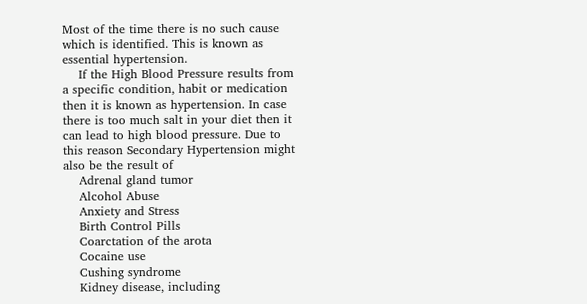Most of the time there is no such cause which is identified. This is known as essential hypertension.
    If the High Blood Pressure results from a specific condition, habit or medication then it is known as hypertension. In case there is too much salt in your diet then it can lead to high blood pressure. Due to this reason Secondary Hypertension might also be the result of
    Adrenal gland tumor
    Alcohol Abuse
    Anxiety and Stress
    Birth Control Pills
    Coarctation of the arota
    Cocaine use
    Cushing syndrome
    Kidney disease, including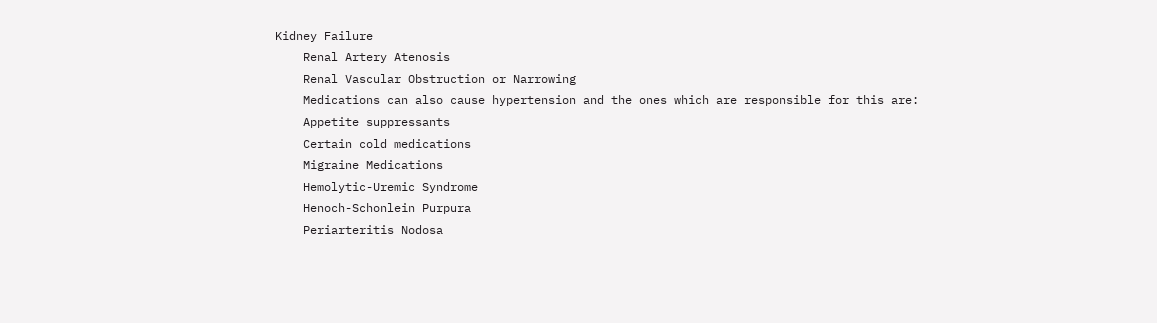Kidney Failure
    Renal Artery Atenosis
    Renal Vascular Obstruction or Narrowing
    Medications can also cause hypertension and the ones which are responsible for this are:
    Appetite suppressants
    Certain cold medications
    Migraine Medications
    Hemolytic-Uremic Syndrome
    Henoch-Schonlein Purpura
    Periarteritis Nodosa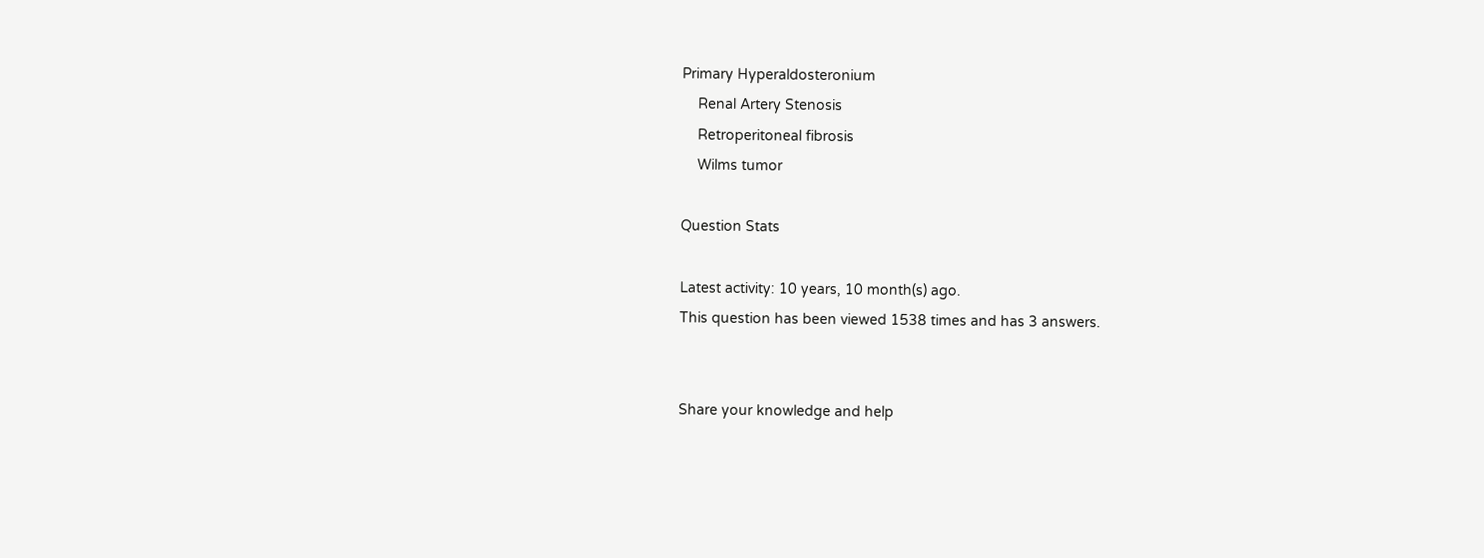Primary Hyperaldosteronium
    Renal Artery Stenosis
    Retroperitoneal fibrosis
    Wilms tumor

Question Stats

Latest activity: 10 years, 10 month(s) ago.
This question has been viewed 1538 times and has 3 answers.


Share your knowledge and help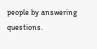people by answering questions.